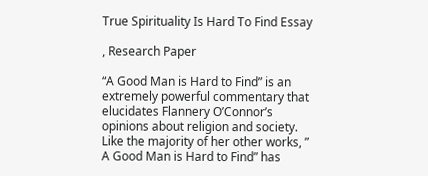True Spirituality Is Hard To Find Essay

, Research Paper

“A Good Man is Hard to Find” is an extremely powerful commentary that elucidates Flannery O’Connor’s opinions about religion and society. Like the majority of her other works, ” A Good Man is Hard to Find” has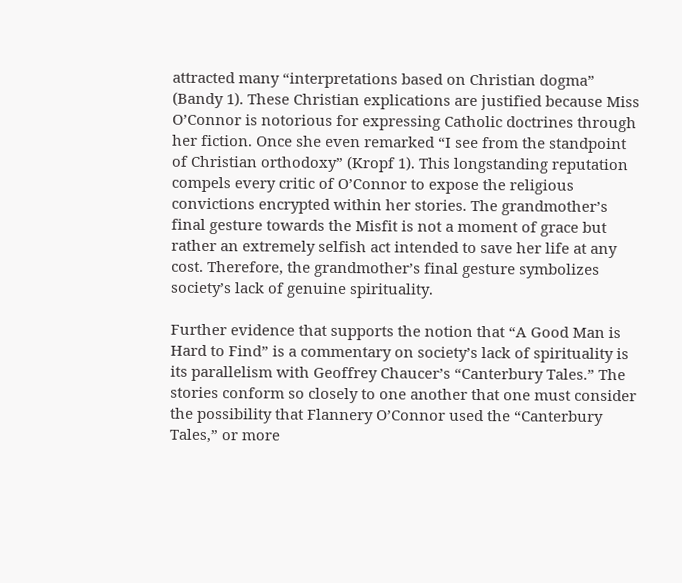attracted many “interpretations based on Christian dogma” (Bandy 1). These Christian explications are justified because Miss O’Connor is notorious for expressing Catholic doctrines through her fiction. Once she even remarked “I see from the standpoint of Christian orthodoxy” (Kropf 1). This longstanding reputation compels every critic of O’Connor to expose the religious convictions encrypted within her stories. The grandmother’s final gesture towards the Misfit is not a moment of grace but rather an extremely selfish act intended to save her life at any cost. Therefore, the grandmother’s final gesture symbolizes society’s lack of genuine spirituality.

Further evidence that supports the notion that “A Good Man is Hard to Find” is a commentary on society’s lack of spirituality is its parallelism with Geoffrey Chaucer’s “Canterbury Tales.” The stories conform so closely to one another that one must consider the possibility that Flannery O’Connor used the “Canterbury Tales,” or more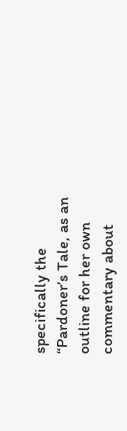specifically the “Pardoner’s Tale, as an outline for her own commentary about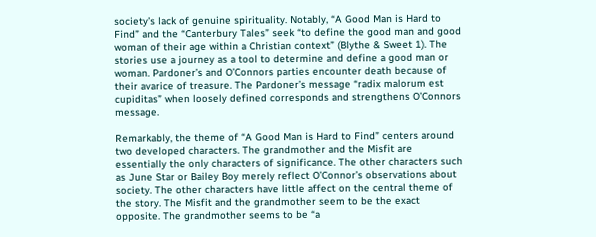society’s lack of genuine spirituality. Notably, “A Good Man is Hard to Find” and the “Canterbury Tales” seek “to define the good man and good woman of their age within a Christian context” (Blythe & Sweet 1). The stories use a journey as a tool to determine and define a good man or woman. Pardoner’s and O’Connors parties encounter death because of their avarice of treasure. The Pardoner’s message “radix malorum est cupiditas” when loosely defined corresponds and strengthens O’Connors message.

Remarkably, the theme of “A Good Man is Hard to Find” centers around two developed characters. The grandmother and the Misfit are essentially the only characters of significance. The other characters such as June Star or Bailey Boy merely reflect O’Connor’s observations about society. The other characters have little affect on the central theme of the story. The Misfit and the grandmother seem to be the exact opposite. The grandmother seems to be “a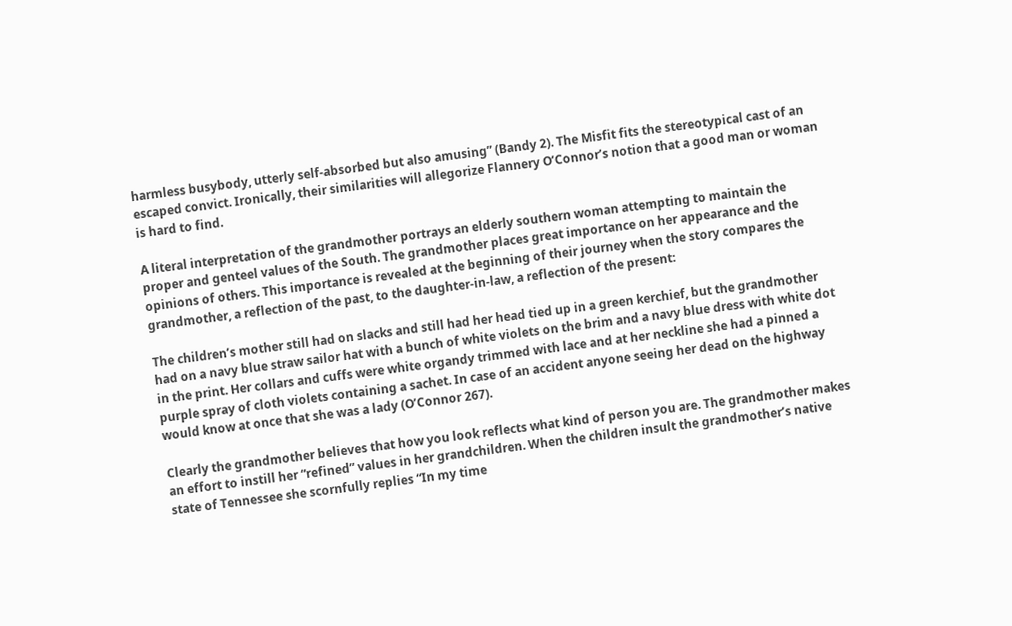harmless busybody, utterly self-absorbed but also amusing” (Bandy 2). The Misfit fits the stereotypical cast of an escaped convict. Ironically, their similarities will allegorize Flannery O’Connor’s notion that a good man or woman is hard to find.

A literal interpretation of the grandmother portrays an elderly southern woman attempting to maintain the proper and genteel values of the South. The grandmother places great importance on her appearance and the opinions of others. This importance is revealed at the beginning of their journey when the story compares the grandmother, a reflection of the past, to the daughter-in-law, a reflection of the present:

The children’s mother still had on slacks and still had her head tied up in a green kerchief, but the grandmother had on a navy blue straw sailor hat with a bunch of white violets on the brim and a navy blue dress with white dot in the print. Her collars and cuffs were white organdy trimmed with lace and at her neckline she had a pinned a purple spray of cloth violets containing a sachet. In case of an accident anyone seeing her dead on the highway would know at once that she was a lady (O’Connor 267).

Clearly the grandmother believes that how you look reflects what kind of person you are. The grandmother makes an effort to instill her “refined” values in her grandchildren. When the children insult the grandmother’s native state of Tennessee she scornfully replies “In my time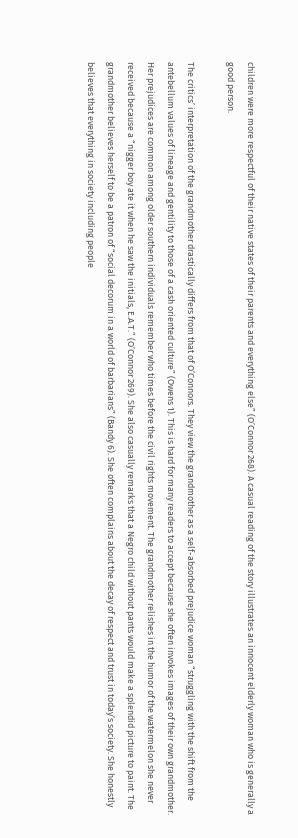children were more respectful of their native states of their parents and everything else” (O’Connor 268). A casual reading of the story illustrates an innocent elderly woman who is generally a good person.

The critics’ interpretation of the grandmother drastically differs from that of O’Connors. They view the grandmother as a self-absorbed prejudice woman “struggling with the shift from the antebellum values of lineage and gentility to those of a cash oriented culture” (Owens 1). This is hard for many readers to accept because she often invokes images of their own grandmother. Her prejudices are common among older southern individuals remember who times before the civil rights movement. The grandmother relishes in the humor of the watermelon she never received because a “nigger boy ate it when he saw the initials, E.A.T.” (O’Connor 269). She also casually remarks that a Negro child without pants would make a splendid picture to paint. The grandmother believes herself to be a patron of “social decorum in a world of barbarians” (Bandy 6). She often complains about the decay of respect and trust in today’s society. She honestly believes that everything in society including people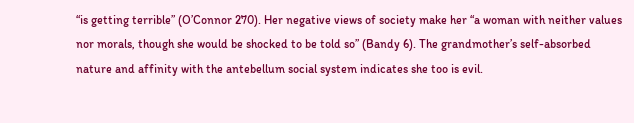“is getting terrible” (O’Connor 270). Her negative views of society make her “a woman with neither values nor morals, though she would be shocked to be told so” (Bandy 6). The grandmother’s self-absorbed nature and affinity with the antebellum social system indicates she too is evil.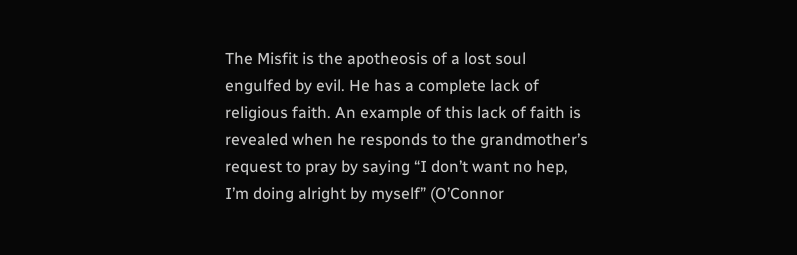The Misfit is the apotheosis of a lost soul engulfed by evil. He has a complete lack of religious faith. An example of this lack of faith is revealed when he responds to the grandmother’s request to pray by saying “I don’t want no hep, I’m doing alright by myself” (O’Connor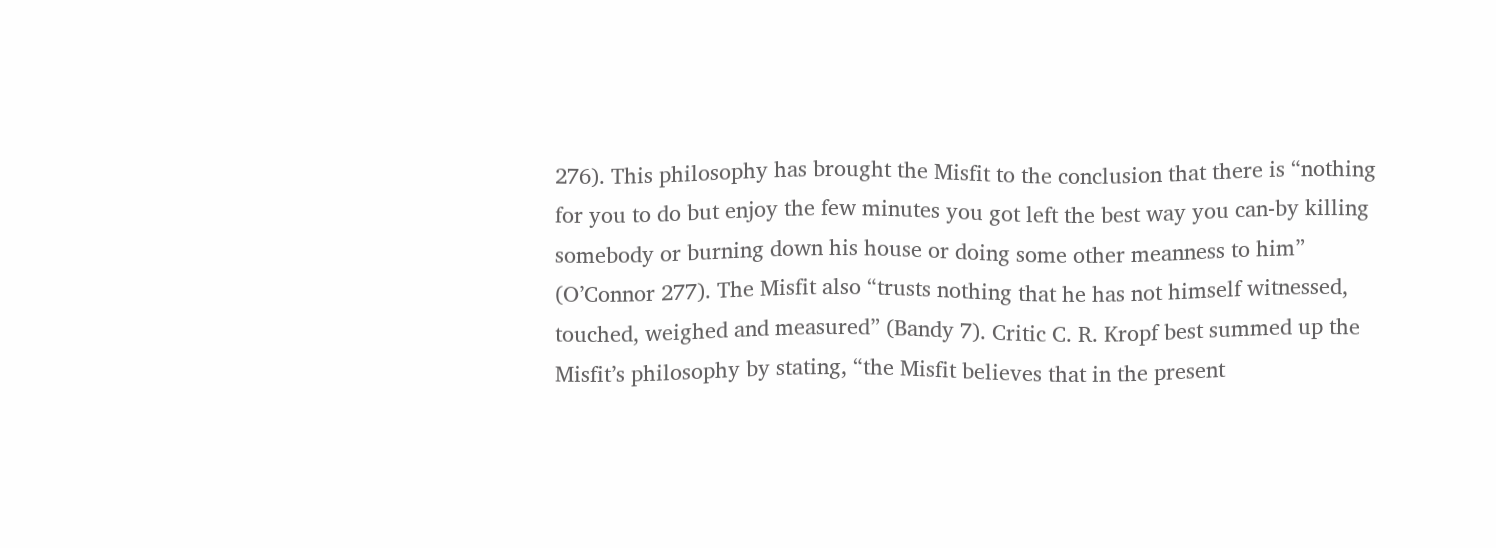276). This philosophy has brought the Misfit to the conclusion that there is “nothing for you to do but enjoy the few minutes you got left the best way you can-by killing somebody or burning down his house or doing some other meanness to him” (O’Connor 277). The Misfit also “trusts nothing that he has not himself witnessed, touched, weighed and measured” (Bandy 7). Critic C. R. Kropf best summed up the Misfit’s philosophy by stating, “the Misfit believes that in the present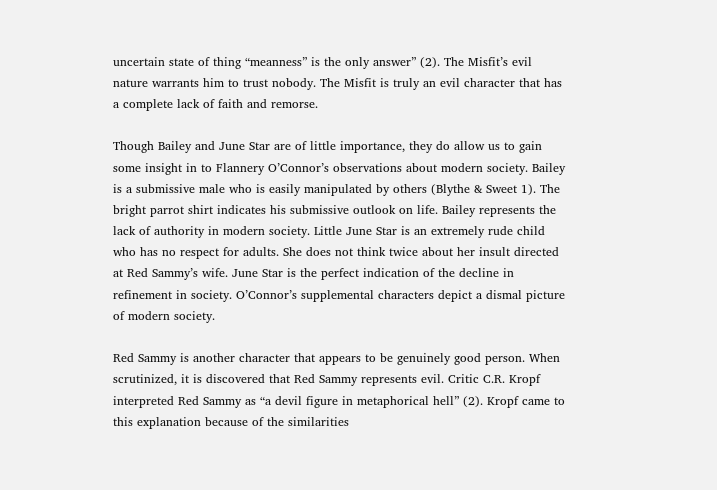uncertain state of thing “meanness” is the only answer” (2). The Misfit’s evil nature warrants him to trust nobody. The Misfit is truly an evil character that has a complete lack of faith and remorse.

Though Bailey and June Star are of little importance, they do allow us to gain some insight in to Flannery O’Connor’s observations about modern society. Bailey is a submissive male who is easily manipulated by others (Blythe & Sweet 1). The bright parrot shirt indicates his submissive outlook on life. Bailey represents the lack of authority in modern society. Little June Star is an extremely rude child who has no respect for adults. She does not think twice about her insult directed at Red Sammy’s wife. June Star is the perfect indication of the decline in refinement in society. O’Connor’s supplemental characters depict a dismal picture of modern society.

Red Sammy is another character that appears to be genuinely good person. When scrutinized, it is discovered that Red Sammy represents evil. Critic C.R. Kropf interpreted Red Sammy as “a devil figure in metaphorical hell” (2). Kropf came to this explanation because of the similarities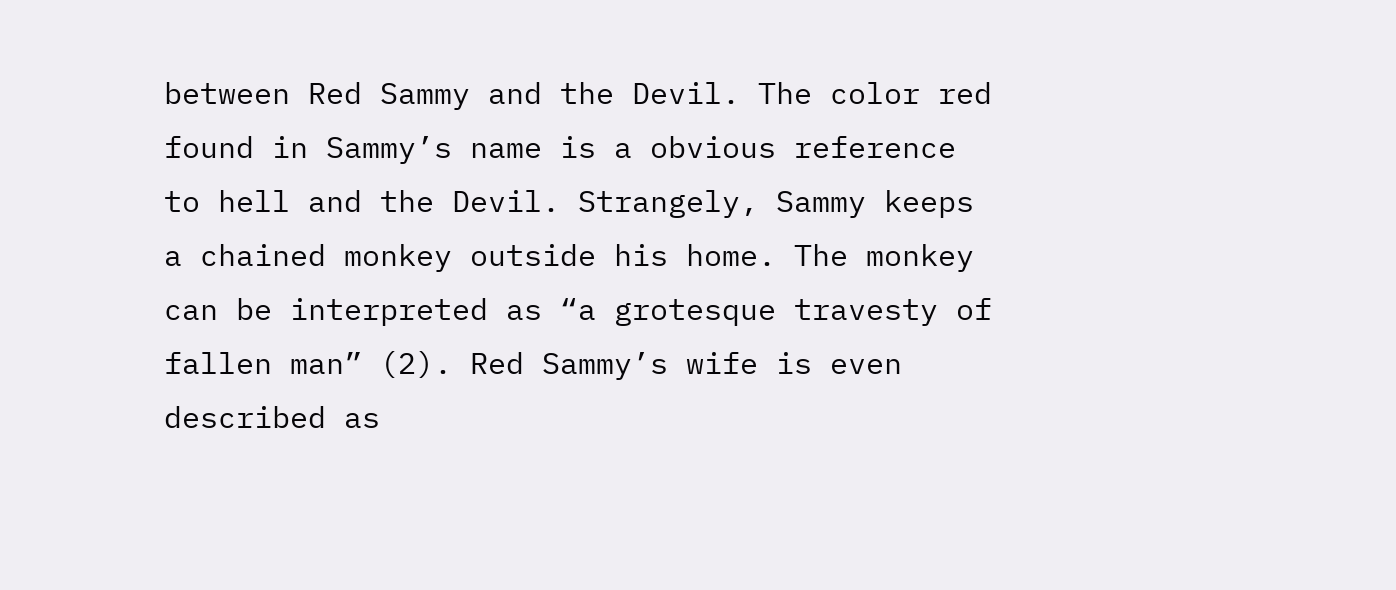between Red Sammy and the Devil. The color red found in Sammy’s name is a obvious reference to hell and the Devil. Strangely, Sammy keeps a chained monkey outside his home. The monkey can be interpreted as “a grotesque travesty of fallen man” (2). Red Sammy’s wife is even described as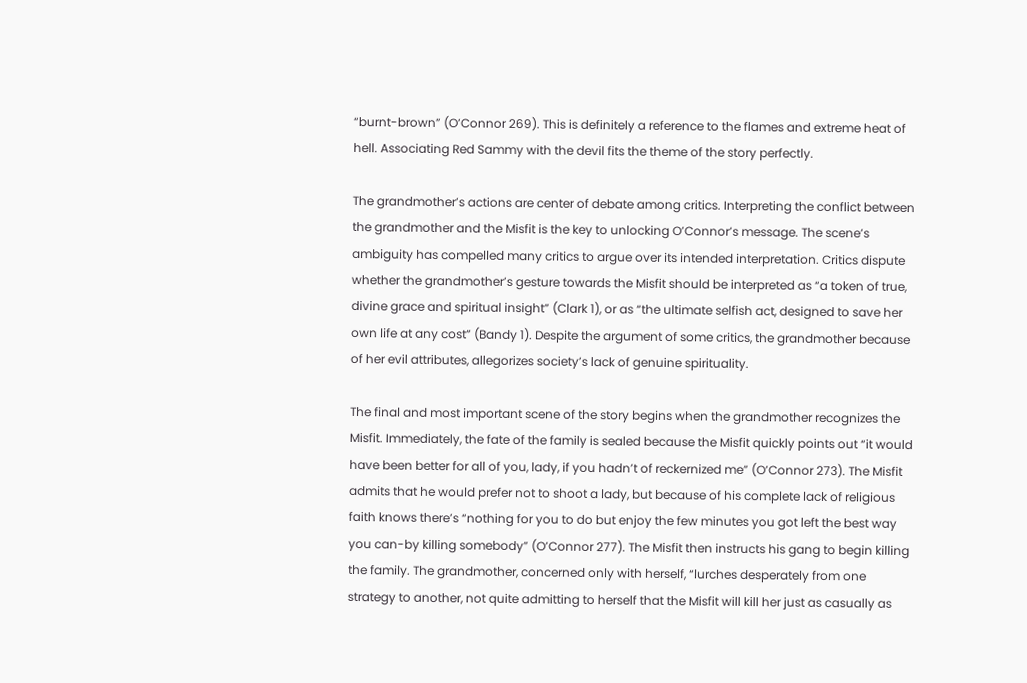“burnt-brown” (O’Connor 269). This is definitely a reference to the flames and extreme heat of hell. Associating Red Sammy with the devil fits the theme of the story perfectly.

The grandmother’s actions are center of debate among critics. Interpreting the conflict between the grandmother and the Misfit is the key to unlocking O’Connor’s message. The scene’s ambiguity has compelled many critics to argue over its intended interpretation. Critics dispute whether the grandmother’s gesture towards the Misfit should be interpreted as “a token of true, divine grace and spiritual insight” (Clark 1), or as “the ultimate selfish act, designed to save her own life at any cost” (Bandy 1). Despite the argument of some critics, the grandmother because of her evil attributes, allegorizes society’s lack of genuine spirituality.

The final and most important scene of the story begins when the grandmother recognizes the Misfit. Immediately, the fate of the family is sealed because the Misfit quickly points out “it would have been better for all of you, lady, if you hadn’t of reckernized me” (O’Connor 273). The Misfit admits that he would prefer not to shoot a lady, but because of his complete lack of religious faith knows there’s “nothing for you to do but enjoy the few minutes you got left the best way you can-by killing somebody” (O’Connor 277). The Misfit then instructs his gang to begin killing the family. The grandmother, concerned only with herself, “lurches desperately from one strategy to another, not quite admitting to herself that the Misfit will kill her just as casually as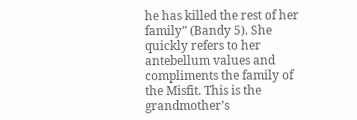he has killed the rest of her family” (Bandy 5). She quickly refers to her antebellum values and compliments the family of the Misfit. This is the grandmother’s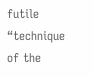futile “technique of the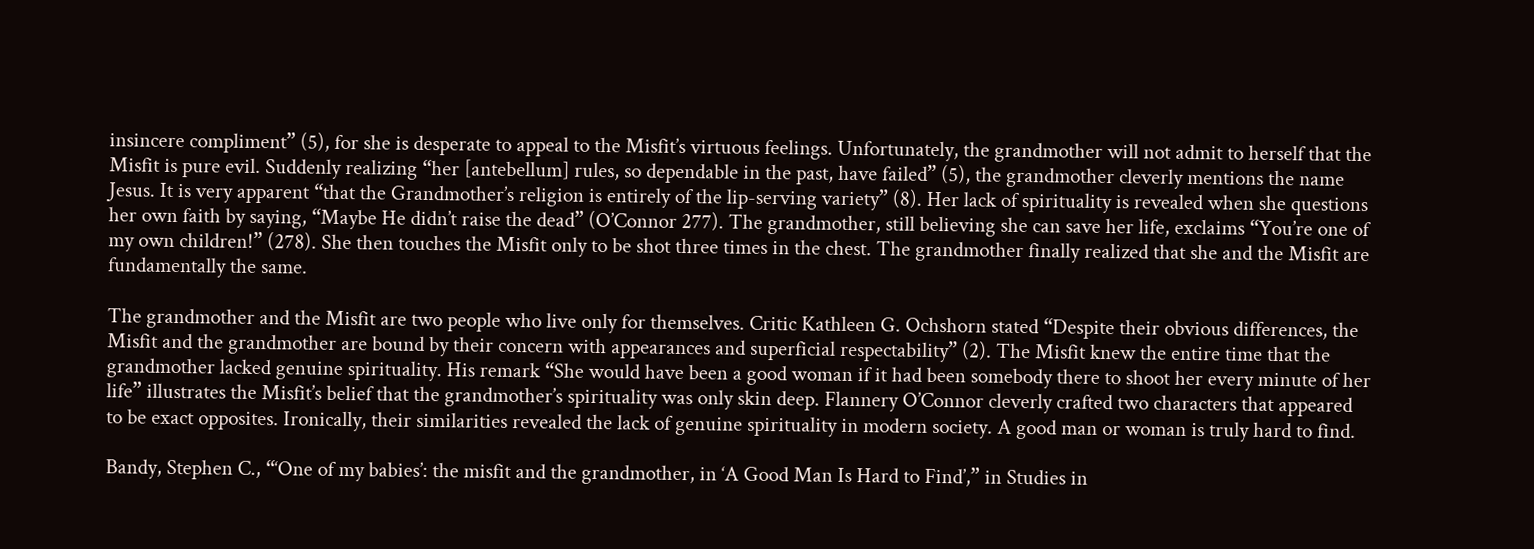insincere compliment” (5), for she is desperate to appeal to the Misfit’s virtuous feelings. Unfortunately, the grandmother will not admit to herself that the Misfit is pure evil. Suddenly realizing “her [antebellum] rules, so dependable in the past, have failed” (5), the grandmother cleverly mentions the name Jesus. It is very apparent “that the Grandmother’s religion is entirely of the lip-serving variety” (8). Her lack of spirituality is revealed when she questions her own faith by saying, “Maybe He didn’t raise the dead” (O’Connor 277). The grandmother, still believing she can save her life, exclaims “You’re one of my own children!” (278). She then touches the Misfit only to be shot three times in the chest. The grandmother finally realized that she and the Misfit are fundamentally the same.

The grandmother and the Misfit are two people who live only for themselves. Critic Kathleen G. Ochshorn stated “Despite their obvious differences, the Misfit and the grandmother are bound by their concern with appearances and superficial respectability” (2). The Misfit knew the entire time that the grandmother lacked genuine spirituality. His remark “She would have been a good woman if it had been somebody there to shoot her every minute of her life” illustrates the Misfit’s belief that the grandmother’s spirituality was only skin deep. Flannery O’Connor cleverly crafted two characters that appeared to be exact opposites. Ironically, their similarities revealed the lack of genuine spirituality in modern society. A good man or woman is truly hard to find.

Bandy, Stephen C., “‘One of my babies’: the misfit and the grandmother, in ‘A Good Man Is Hard to Find’,” in Studies in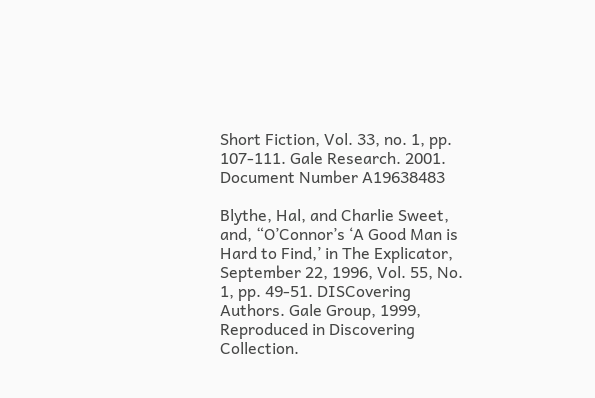Short Fiction, Vol. 33, no. 1, pp. 107-111. Gale Research. 2001. Document Number A19638483

Blythe, Hal, and Charlie Sweet, and, “O’Connor’s ‘A Good Man is Hard to Find,’ in The Explicator, September 22, 1996, Vol. 55, No. 1, pp. 49-51. DISCovering Authors. Gale Group, 1999, Reproduced in Discovering Collection.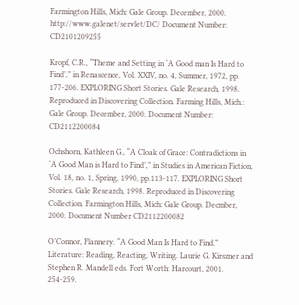Farmington Hills, Mich: Gale Group. December, 2000. http://www.galenet/servlet/DC/ Document Number: CD2101209255

Kropf, C.R., “Theme and Setting in ‘A Good man Is Hard to Find’,” in Renascence, Vol. XXIV, no. 4, Summer, 1972, pp. 177-206. EXPLORING Short Stories. Gale Research, 1998. Reproduced in Discovering Collection. Farming Hills, Mich.: Gale Group. December, 2000. Document Number: CD2112200084

Ochshorn, Kathleen G., “A Cloak of Grace: Contradictions in ‘A Good Man is Hard to Find’,” in Studies in American Fiction, Vol. 18, no. 1, Spring, 1990, pp.113-117. EXPLORING Short Stories. Gale Research, 1998. Reproduced in Discovering Collection. Farmington Hills, Mich: Gale Group. Decmber, 2000. Document Number CD2112200082

O’Connor, Flannery. “A Good Man Is Hard to Find.” Literature: Reading, Reacting, Writing. Laurie G. Kirszner and Stephen R. Mandell eds. Fort Worth: Harcourt, 2001. 254-259.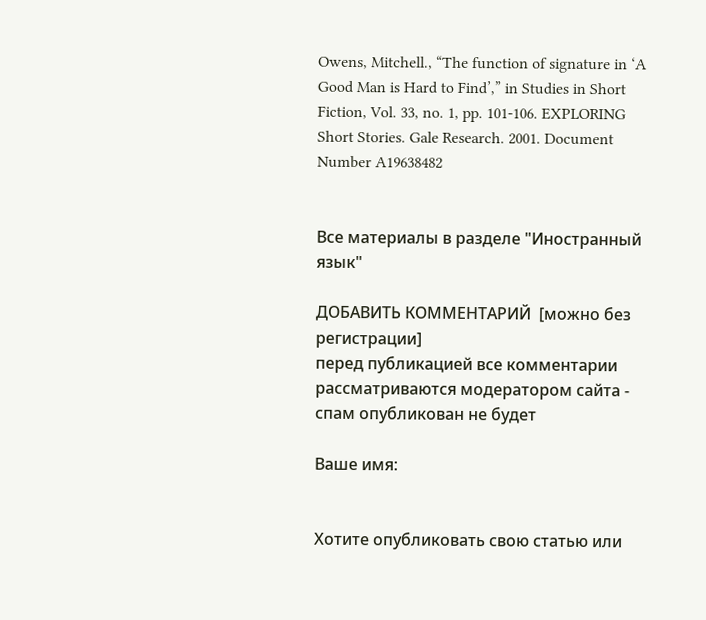Owens, Mitchell., “The function of signature in ‘A Good Man is Hard to Find’,” in Studies in Short Fiction, Vol. 33, no. 1, pp. 101-106. EXPLORING Short Stories. Gale Research. 2001. Document Number A19638482


Все материалы в разделе "Иностранный язык"

ДОБАВИТЬ КОММЕНТАРИЙ  [можно без регистрации]
перед публикацией все комментарии рассматриваются модератором сайта - спам опубликован не будет

Ваше имя:


Хотите опубликовать свою статью или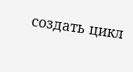создать цикл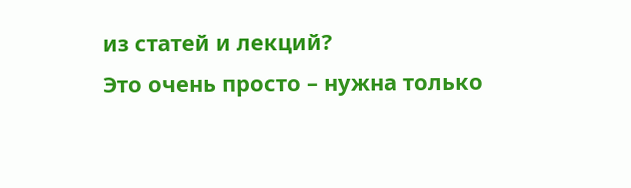из статей и лекций?
Это очень просто – нужна только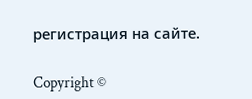регистрация на сайте.

Copyright ©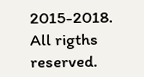2015-2018. All rigths reserved.